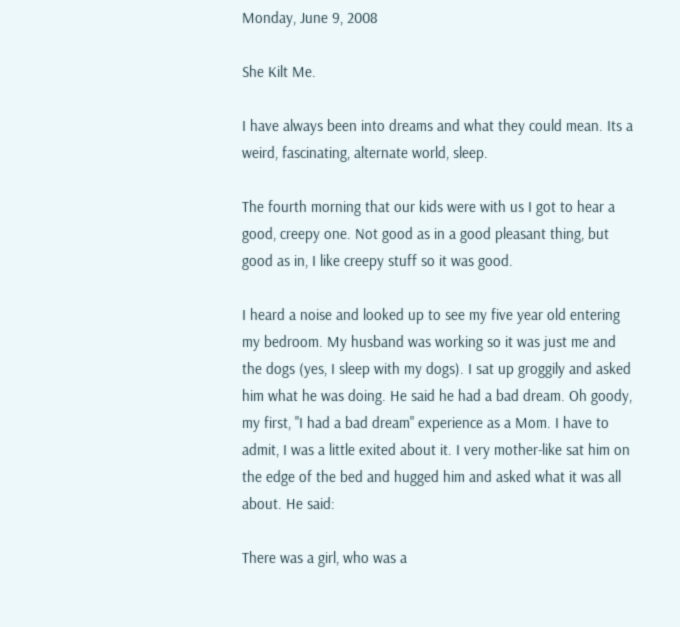Monday, June 9, 2008

She Kilt Me.

I have always been into dreams and what they could mean. Its a weird, fascinating, alternate world, sleep.

The fourth morning that our kids were with us I got to hear a good, creepy one. Not good as in a good pleasant thing, but good as in, I like creepy stuff so it was good.

I heard a noise and looked up to see my five year old entering my bedroom. My husband was working so it was just me and the dogs (yes, I sleep with my dogs). I sat up groggily and asked him what he was doing. He said he had a bad dream. Oh goody, my first, "I had a bad dream" experience as a Mom. I have to admit, I was a little exited about it. I very mother-like sat him on the edge of the bed and hugged him and asked what it was all about. He said:

There was a girl, who was a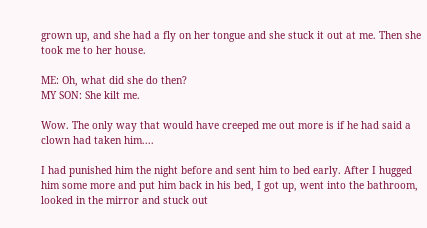grown up, and she had a fly on her tongue and she stuck it out at me. Then she took me to her house.

ME: Oh, what did she do then?
MY SON: She kilt me.

Wow. The only way that would have creeped me out more is if he had said a clown had taken him....

I had punished him the night before and sent him to bed early. After I hugged him some more and put him back in his bed, I got up, went into the bathroom, looked in the mirror and stuck out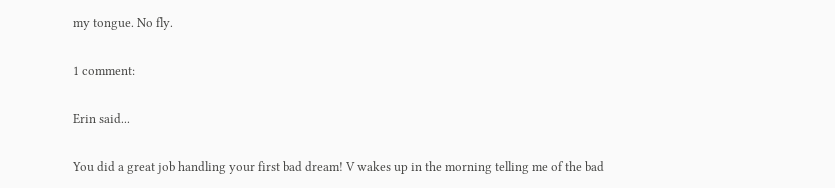my tongue. No fly.

1 comment:

Erin said...

You did a great job handling your first bad dream! V wakes up in the morning telling me of the bad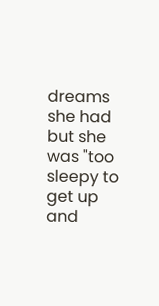dreams she had but she was "too sleepy to get up and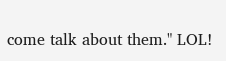come talk about them." LOL!